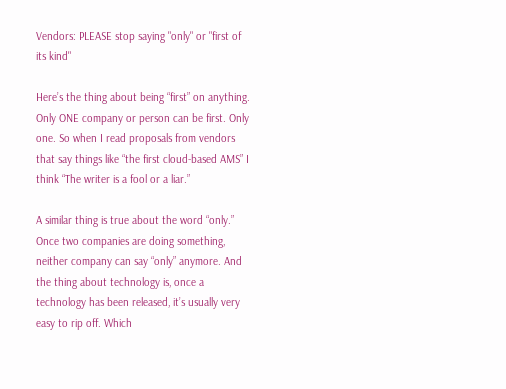Vendors: PLEASE stop saying "only" or "first of its kind"

Here’s the thing about being “first” on anything. Only ONE company or person can be first. Only one. So when I read proposals from vendors that say things like “the first cloud-based AMS” I  think “The writer is a fool or a liar.”

A similar thing is true about the word “only.” Once two companies are doing something, neither company can say “only” anymore. And the thing about technology is, once a technology has been released, it’s usually very easy to rip off. Which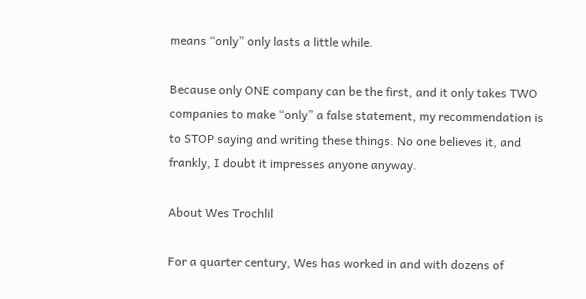means “only” only lasts a little while.

Because only ONE company can be the first, and it only takes TWO companies to make “only” a false statement, my recommendation is to STOP saying and writing these things. No one believes it, and frankly, I doubt it impresses anyone anyway.

About Wes Trochlil

For a quarter century, Wes has worked in and with dozens of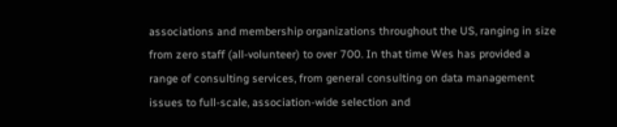associations and membership organizations throughout the US, ranging in size from zero staff (all-volunteer) to over 700. In that time Wes has provided a range of consulting services, from general consulting on data management issues to full-scale, association-wide selection and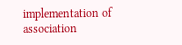implementation of association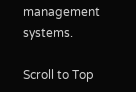management systems.

Scroll to Top